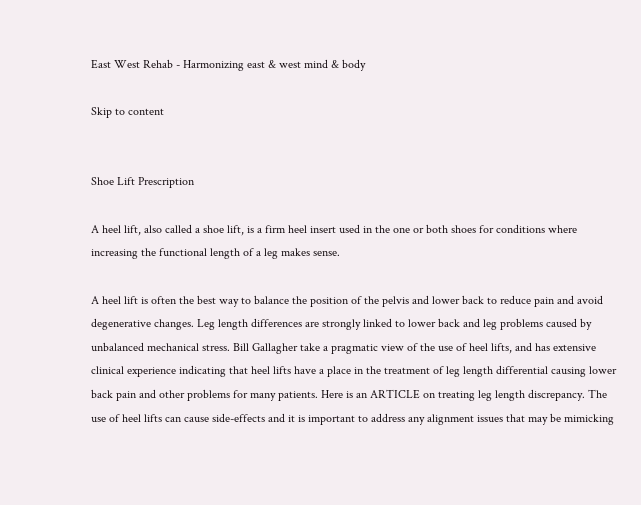East West Rehab - Harmonizing east & west mind & body

Skip to content


Shoe Lift Prescription

A heel lift, also called a shoe lift, is a firm heel insert used in the one or both shoes for conditions where increasing the functional length of a leg makes sense.

A heel lift is often the best way to balance the position of the pelvis and lower back to reduce pain and avoid degenerative changes. Leg length differences are strongly linked to lower back and leg problems caused by unbalanced mechanical stress. Bill Gallagher take a pragmatic view of the use of heel lifts, and has extensive clinical experience indicating that heel lifts have a place in the treatment of leg length differential causing lower back pain and other problems for many patients. Here is an ARTICLE on treating leg length discrepancy. The use of heel lifts can cause side-effects and it is important to address any alignment issues that may be mimicking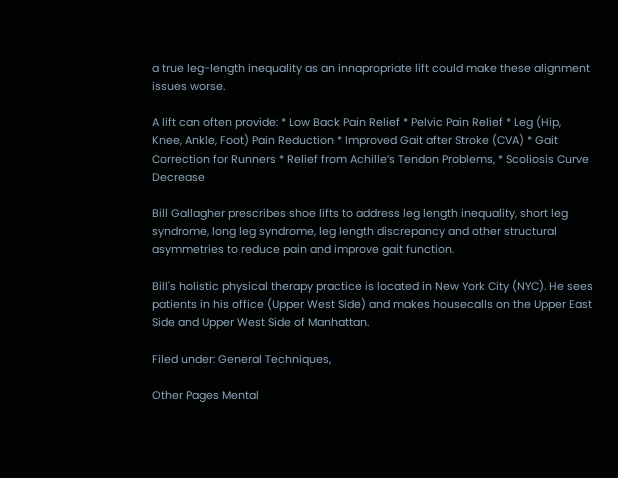a true leg-length inequality as an innapropriate lift could make these alignment issues worse.

A lift can often provide: * Low Back Pain Relief * Pelvic Pain Relief * Leg (Hip, Knee, Ankle, Foot) Pain Reduction * Improved Gait after Stroke (CVA) * Gait Correction for Runners * Relief from Achille’s Tendon Problems, * Scoliosis Curve Decrease

Bill Gallagher prescribes shoe lifts to address leg length inequality, short leg syndrome, long leg syndrome, leg length discrepancy and other structural asymmetries to reduce pain and improve gait function.

Bill's holistic physical therapy practice is located in New York City (NYC). He sees patients in his office (Upper West Side) and makes housecalls on the Upper East Side and Upper West Side of Manhattan.

Filed under: General Techniques,

Other Pages Mental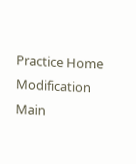Practice Home Modification
Main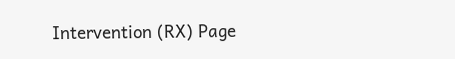Intervention (RX) Page